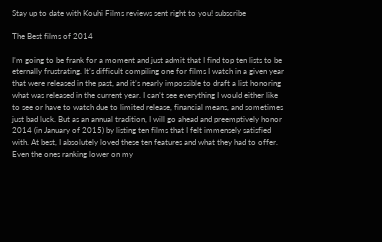Stay up to date with Kouhi Films reviews sent right to you! subscribe

The Best films of 2014

I’m going to be frank for a moment and just admit that I find top ten lists to be eternally frustrating. It’s difficult compiling one for films I watch in a given year that were released in the past, and it’s nearly impossible to draft a list honoring what was released in the current year. I can’t see everything I would either like to see or have to watch due to limited release, financial means, and sometimes just bad luck. But as an annual tradition, I will go ahead and preemptively honor 2014 (in January of 2015) by listing ten films that I felt immensely satisfied with. At best, I absolutely loved these ten features and what they had to offer. Even the ones ranking lower on my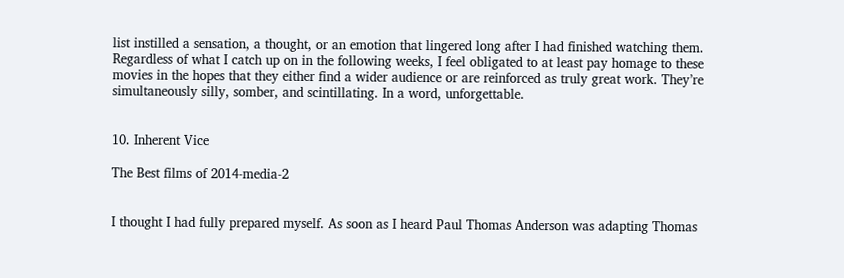list instilled a sensation, a thought, or an emotion that lingered long after I had finished watching them. Regardless of what I catch up on in the following weeks, I feel obligated to at least pay homage to these movies in the hopes that they either find a wider audience or are reinforced as truly great work. They’re simultaneously silly, somber, and scintillating. In a word, unforgettable.


10. Inherent Vice

The Best films of 2014-media-2


I thought I had fully prepared myself. As soon as I heard Paul Thomas Anderson was adapting Thomas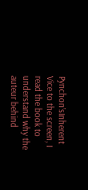Pynchon’sInherent Vice to the screen, I read the book to understand why the auteur behind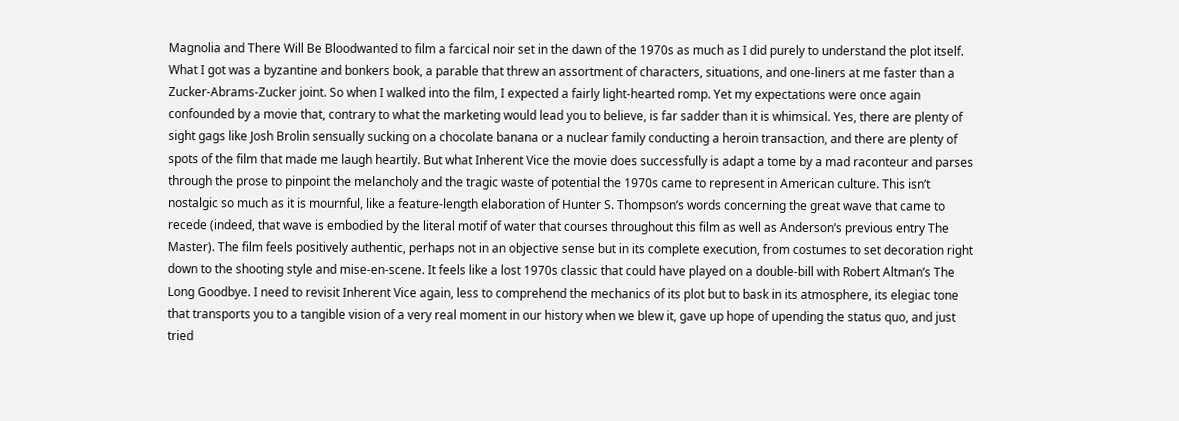Magnolia and There Will Be Bloodwanted to film a farcical noir set in the dawn of the 1970s as much as I did purely to understand the plot itself. What I got was a byzantine and bonkers book, a parable that threw an assortment of characters, situations, and one-liners at me faster than a Zucker-Abrams-Zucker joint. So when I walked into the film, I expected a fairly light-hearted romp. Yet my expectations were once again confounded by a movie that, contrary to what the marketing would lead you to believe, is far sadder than it is whimsical. Yes, there are plenty of sight gags like Josh Brolin sensually sucking on a chocolate banana or a nuclear family conducting a heroin transaction, and there are plenty of spots of the film that made me laugh heartily. But what Inherent Vice the movie does successfully is adapt a tome by a mad raconteur and parses through the prose to pinpoint the melancholy and the tragic waste of potential the 1970s came to represent in American culture. This isn’t nostalgic so much as it is mournful, like a feature-length elaboration of Hunter S. Thompson’s words concerning the great wave that came to recede (indeed, that wave is embodied by the literal motif of water that courses throughout this film as well as Anderson’s previous entry The Master). The film feels positively authentic, perhaps not in an objective sense but in its complete execution, from costumes to set decoration right down to the shooting style and mise-en-scene. It feels like a lost 1970s classic that could have played on a double-bill with Robert Altman’s The Long Goodbye. I need to revisit Inherent Vice again, less to comprehend the mechanics of its plot but to bask in its atmosphere, its elegiac tone that transports you to a tangible vision of a very real moment in our history when we blew it, gave up hope of upending the status quo, and just tried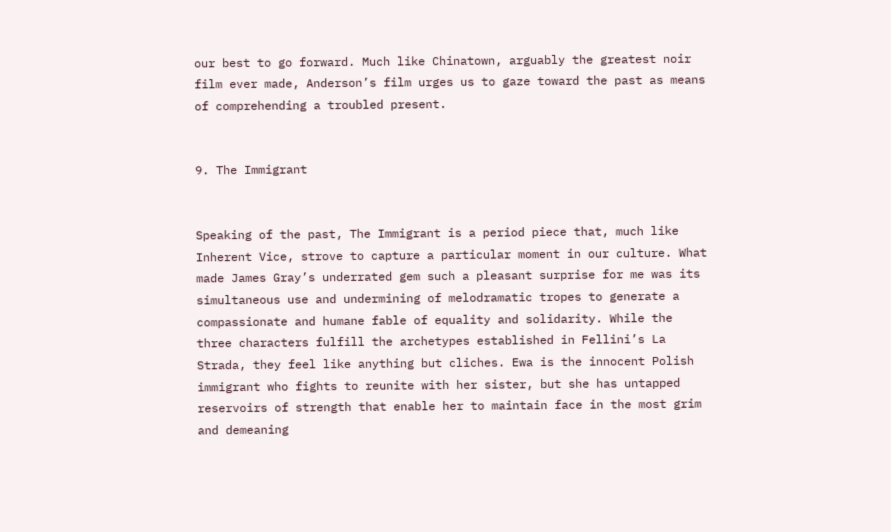our best to go forward. Much like Chinatown, arguably the greatest noir film ever made, Anderson’s film urges us to gaze toward the past as means of comprehending a troubled present.


9. The Immigrant


Speaking of the past, The Immigrant is a period piece that, much like Inherent Vice, strove to capture a particular moment in our culture. What made James Gray’s underrated gem such a pleasant surprise for me was its simultaneous use and undermining of melodramatic tropes to generate a compassionate and humane fable of equality and solidarity. While the three characters fulfill the archetypes established in Fellini’s La Strada, they feel like anything but cliches. Ewa is the innocent Polish immigrant who fights to reunite with her sister, but she has untapped reservoirs of strength that enable her to maintain face in the most grim and demeaning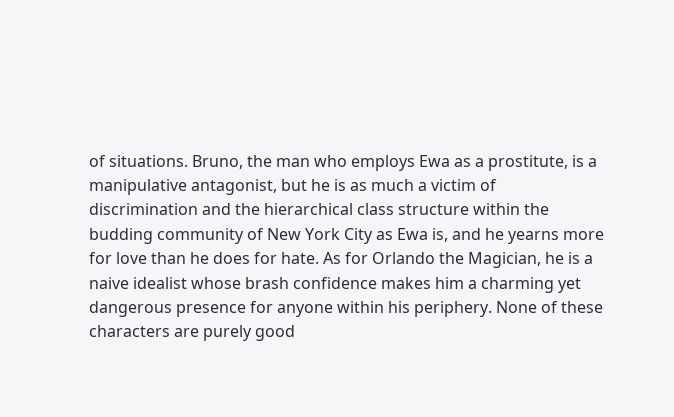of situations. Bruno, the man who employs Ewa as a prostitute, is a manipulative antagonist, but he is as much a victim of discrimination and the hierarchical class structure within the budding community of New York City as Ewa is, and he yearns more for love than he does for hate. As for Orlando the Magician, he is a naive idealist whose brash confidence makes him a charming yet dangerous presence for anyone within his periphery. None of these characters are purely good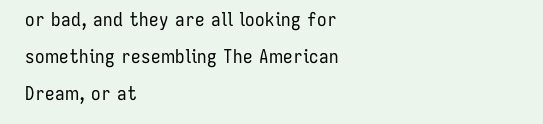or bad, and they are all looking for something resembling The American Dream, or at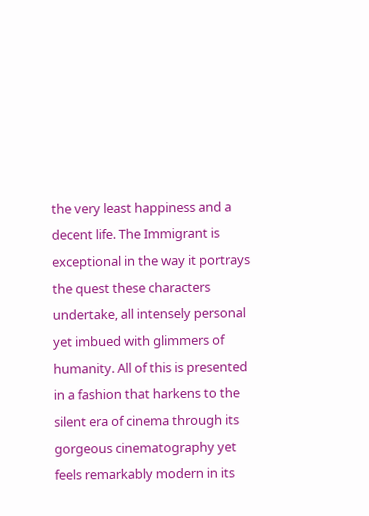the very least happiness and a decent life. The Immigrant is exceptional in the way it portrays the quest these characters undertake, all intensely personal yet imbued with glimmers of humanity. All of this is presented in a fashion that harkens to the silent era of cinema through its gorgeous cinematography yet feels remarkably modern in its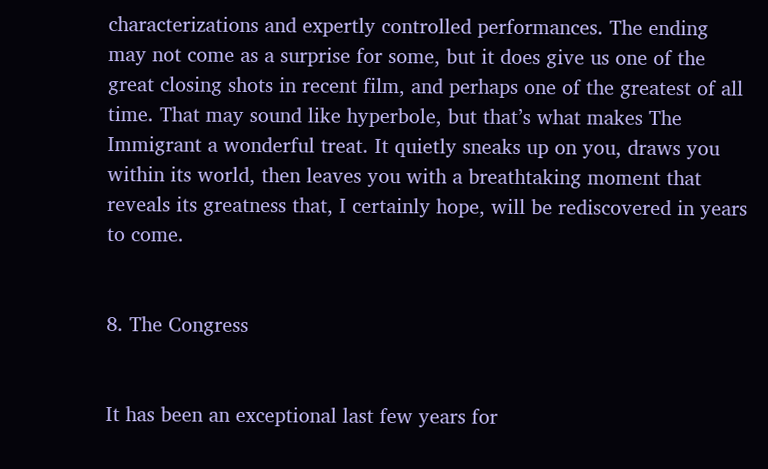characterizations and expertly controlled performances. The ending may not come as a surprise for some, but it does give us one of the great closing shots in recent film, and perhaps one of the greatest of all time. That may sound like hyperbole, but that’s what makes The Immigrant a wonderful treat. It quietly sneaks up on you, draws you within its world, then leaves you with a breathtaking moment that reveals its greatness that, I certainly hope, will be rediscovered in years to come.


8. The Congress


It has been an exceptional last few years for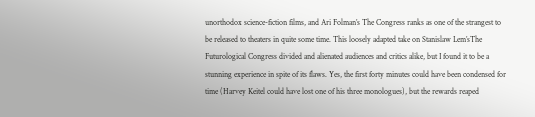unorthodox science-fiction films, and Ari Folman’s The Congress ranks as one of the strangest to be released to theaters in quite some time. This loosely adapted take on Stanislaw Lem’sThe Futurological Congress divided and alienated audiences and critics alike, but I found it to be a stunning experience in spite of its flaws. Yes, the first forty minutes could have been condensed for time (Harvey Keitel could have lost one of his three monologues), but the rewards reaped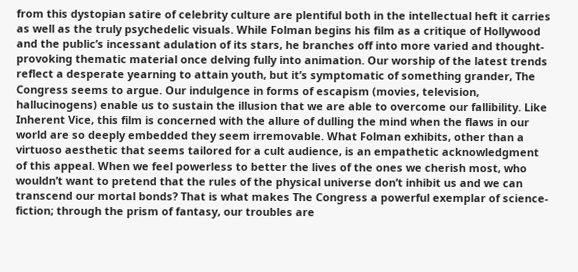from this dystopian satire of celebrity culture are plentiful both in the intellectual heft it carries as well as the truly psychedelic visuals. While Folman begins his film as a critique of Hollywood and the public’s incessant adulation of its stars, he branches off into more varied and thought-provoking thematic material once delving fully into animation. Our worship of the latest trends reflect a desperate yearning to attain youth, but it’s symptomatic of something grander, The Congress seems to argue. Our indulgence in forms of escapism (movies, television, hallucinogens) enable us to sustain the illusion that we are able to overcome our fallibility. Like Inherent Vice, this film is concerned with the allure of dulling the mind when the flaws in our world are so deeply embedded they seem irremovable. What Folman exhibits, other than a virtuoso aesthetic that seems tailored for a cult audience, is an empathetic acknowledgment of this appeal. When we feel powerless to better the lives of the ones we cherish most, who wouldn’t want to pretend that the rules of the physical universe don’t inhibit us and we can transcend our mortal bonds? That is what makes The Congress a powerful exemplar of science-fiction; through the prism of fantasy, our troubles are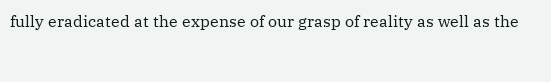fully eradicated at the expense of our grasp of reality as well as the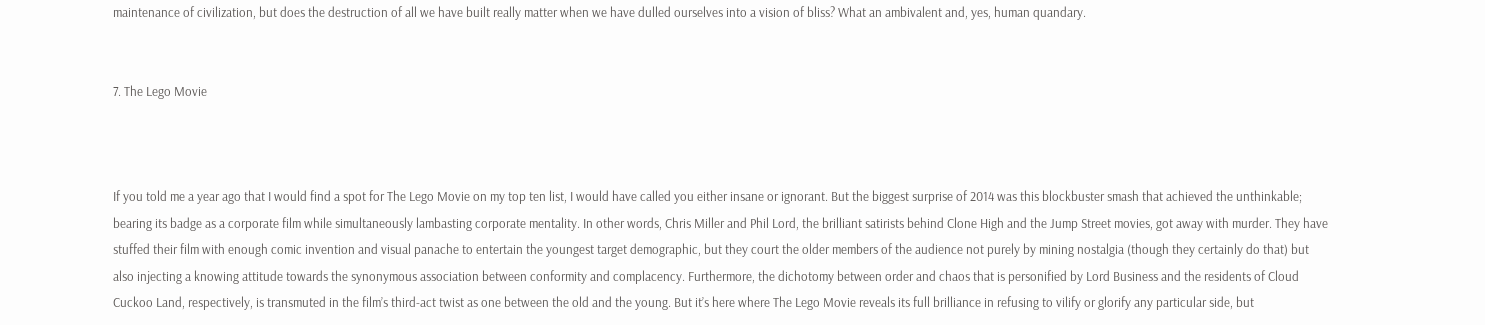maintenance of civilization, but does the destruction of all we have built really matter when we have dulled ourselves into a vision of bliss? What an ambivalent and, yes, human quandary.


7. The Lego Movie



If you told me a year ago that I would find a spot for The Lego Movie on my top ten list, I would have called you either insane or ignorant. But the biggest surprise of 2014 was this blockbuster smash that achieved the unthinkable; bearing its badge as a corporate film while simultaneously lambasting corporate mentality. In other words, Chris Miller and Phil Lord, the brilliant satirists behind Clone High and the Jump Street movies, got away with murder. They have stuffed their film with enough comic invention and visual panache to entertain the youngest target demographic, but they court the older members of the audience not purely by mining nostalgia (though they certainly do that) but also injecting a knowing attitude towards the synonymous association between conformity and complacency. Furthermore, the dichotomy between order and chaos that is personified by Lord Business and the residents of Cloud Cuckoo Land, respectively, is transmuted in the film’s third-act twist as one between the old and the young. But it’s here where The Lego Movie reveals its full brilliance in refusing to vilify or glorify any particular side, but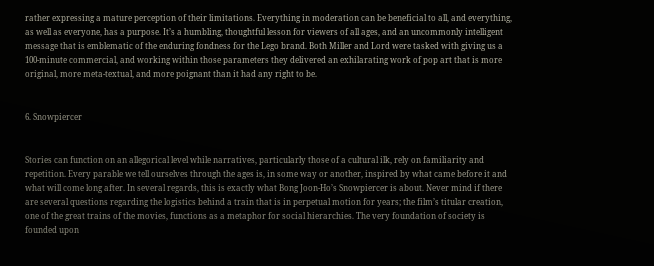rather expressing a mature perception of their limitations. Everything in moderation can be beneficial to all, and everything, as well as everyone, has a purpose. It’s a humbling, thoughtful lesson for viewers of all ages, and an uncommonly intelligent message that is emblematic of the enduring fondness for the Lego brand. Both Miller and Lord were tasked with giving us a 100-minute commercial, and working within those parameters they delivered an exhilarating work of pop art that is more original, more meta-textual, and more poignant than it had any right to be.


6. Snowpiercer


Stories can function on an allegorical level while narratives, particularly those of a cultural ilk, rely on familiarity and repetition. Every parable we tell ourselves through the ages is, in some way or another, inspired by what came before it and what will come long after. In several regards, this is exactly what Bong Joon-Ho’s Snowpiercer is about. Never mind if there are several questions regarding the logistics behind a train that is in perpetual motion for years; the film’s titular creation, one of the great trains of the movies, functions as a metaphor for social hierarchies. The very foundation of society is founded upon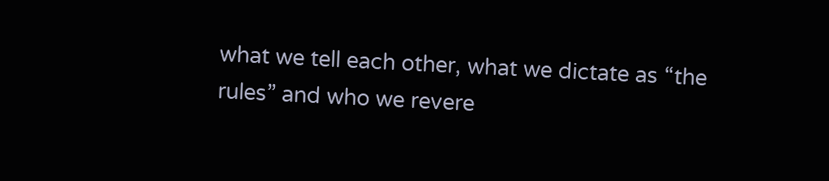what we tell each other, what we dictate as “the rules” and who we revere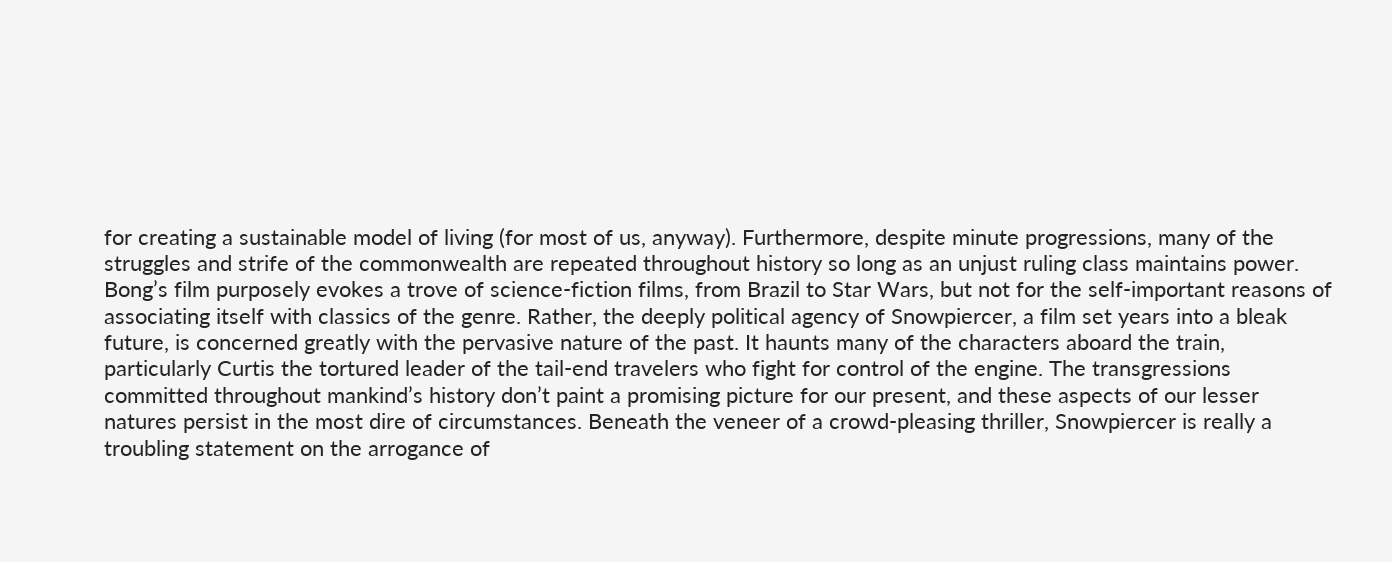for creating a sustainable model of living (for most of us, anyway). Furthermore, despite minute progressions, many of the struggles and strife of the commonwealth are repeated throughout history so long as an unjust ruling class maintains power. Bong’s film purposely evokes a trove of science-fiction films, from Brazil to Star Wars, but not for the self-important reasons of associating itself with classics of the genre. Rather, the deeply political agency of Snowpiercer, a film set years into a bleak future, is concerned greatly with the pervasive nature of the past. It haunts many of the characters aboard the train, particularly Curtis the tortured leader of the tail-end travelers who fight for control of the engine. The transgressions committed throughout mankind’s history don’t paint a promising picture for our present, and these aspects of our lesser natures persist in the most dire of circumstances. Beneath the veneer of a crowd-pleasing thriller, Snowpiercer is really a troubling statement on the arrogance of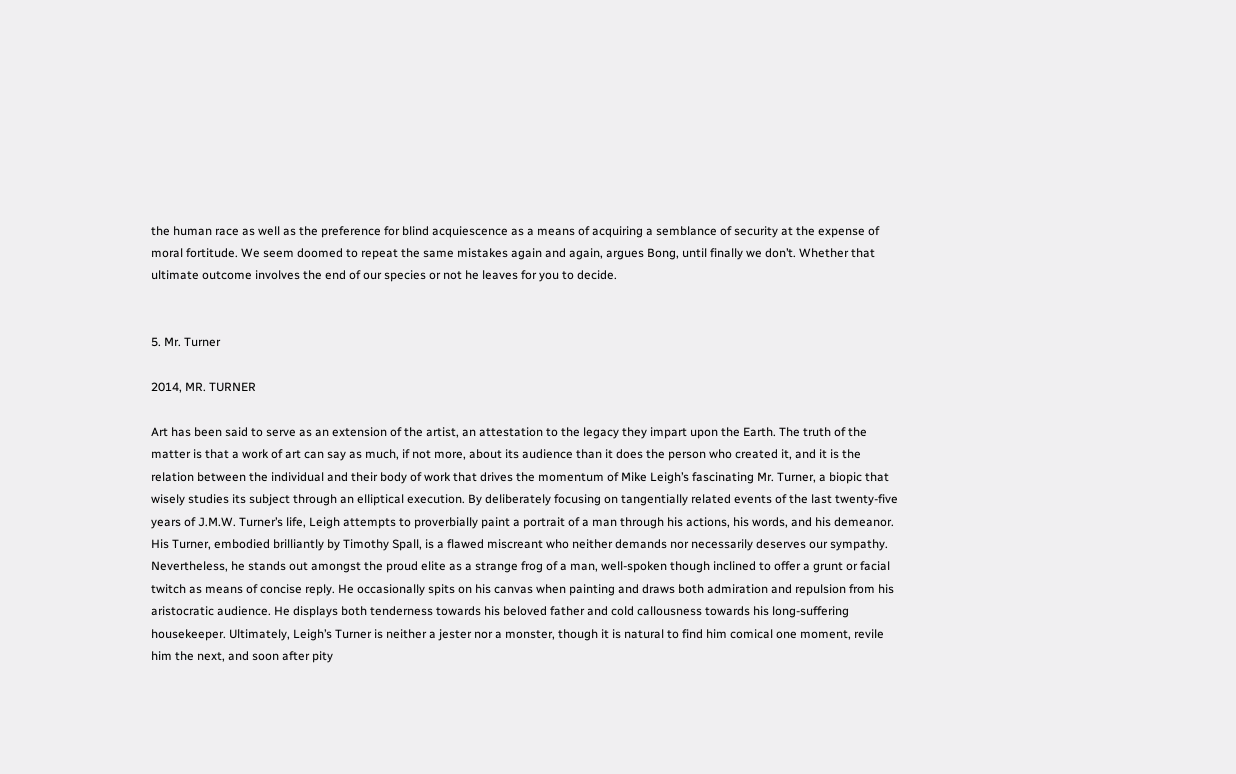the human race as well as the preference for blind acquiescence as a means of acquiring a semblance of security at the expense of moral fortitude. We seem doomed to repeat the same mistakes again and again, argues Bong, until finally we don’t. Whether that ultimate outcome involves the end of our species or not he leaves for you to decide.


5. Mr. Turner

2014, MR. TURNER

Art has been said to serve as an extension of the artist, an attestation to the legacy they impart upon the Earth. The truth of the matter is that a work of art can say as much, if not more, about its audience than it does the person who created it, and it is the relation between the individual and their body of work that drives the momentum of Mike Leigh’s fascinating Mr. Turner, a biopic that wisely studies its subject through an elliptical execution. By deliberately focusing on tangentially related events of the last twenty-five years of J.M.W. Turner’s life, Leigh attempts to proverbially paint a portrait of a man through his actions, his words, and his demeanor. His Turner, embodied brilliantly by Timothy Spall, is a flawed miscreant who neither demands nor necessarily deserves our sympathy. Nevertheless, he stands out amongst the proud elite as a strange frog of a man, well-spoken though inclined to offer a grunt or facial twitch as means of concise reply. He occasionally spits on his canvas when painting and draws both admiration and repulsion from his aristocratic audience. He displays both tenderness towards his beloved father and cold callousness towards his long-suffering housekeeper. Ultimately, Leigh’s Turner is neither a jester nor a monster, though it is natural to find him comical one moment, revile him the next, and soon after pity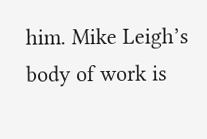him. Mike Leigh’s body of work is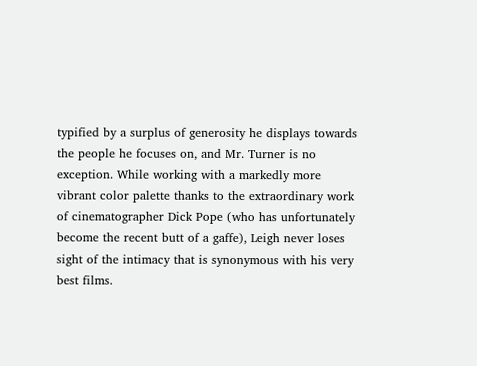typified by a surplus of generosity he displays towards the people he focuses on, and Mr. Turner is no exception. While working with a markedly more vibrant color palette thanks to the extraordinary work of cinematographer Dick Pope (who has unfortunately become the recent butt of a gaffe), Leigh never loses sight of the intimacy that is synonymous with his very best films.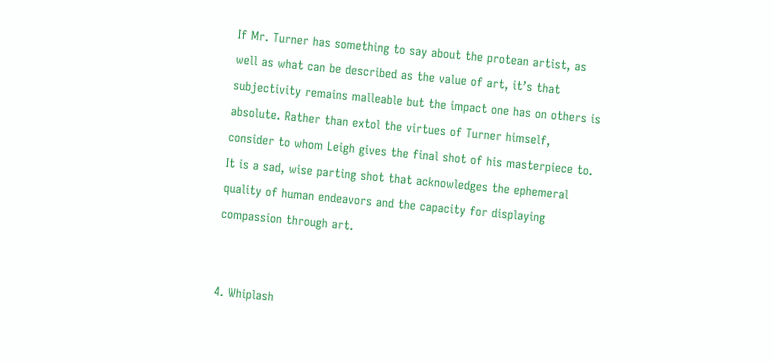If Mr. Turner has something to say about the protean artist, as well as what can be described as the value of art, it’s that subjectivity remains malleable but the impact one has on others is absolute. Rather than extol the virtues of Turner himself, consider to whom Leigh gives the final shot of his masterpiece to. It is a sad, wise parting shot that acknowledges the ephemeral quality of human endeavors and the capacity for displaying compassion through art.


4. Whiplash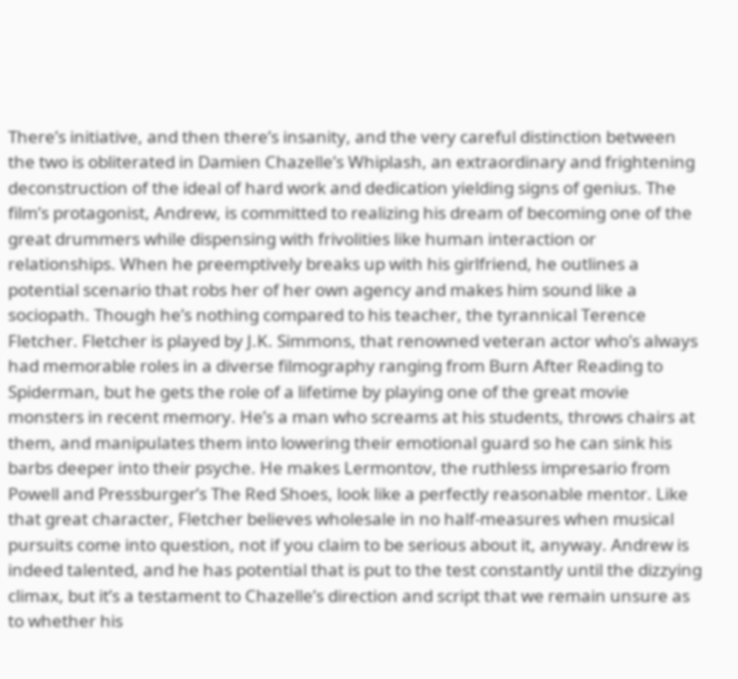There’s initiative, and then there’s insanity, and the very careful distinction between the two is obliterated in Damien Chazelle’s Whiplash, an extraordinary and frightening deconstruction of the ideal of hard work and dedication yielding signs of genius. The film’s protagonist, Andrew, is committed to realizing his dream of becoming one of the great drummers while dispensing with frivolities like human interaction or relationships. When he preemptively breaks up with his girlfriend, he outlines a potential scenario that robs her of her own agency and makes him sound like a sociopath. Though he’s nothing compared to his teacher, the tyrannical Terence Fletcher. Fletcher is played by J.K. Simmons, that renowned veteran actor who’s always had memorable roles in a diverse filmography ranging from Burn After Reading to Spiderman, but he gets the role of a lifetime by playing one of the great movie monsters in recent memory. He’s a man who screams at his students, throws chairs at them, and manipulates them into lowering their emotional guard so he can sink his barbs deeper into their psyche. He makes Lermontov, the ruthless impresario from Powell and Pressburger’s The Red Shoes, look like a perfectly reasonable mentor. Like that great character, Fletcher believes wholesale in no half-measures when musical pursuits come into question, not if you claim to be serious about it, anyway. Andrew is indeed talented, and he has potential that is put to the test constantly until the dizzying climax, but it’s a testament to Chazelle’s direction and script that we remain unsure as to whether his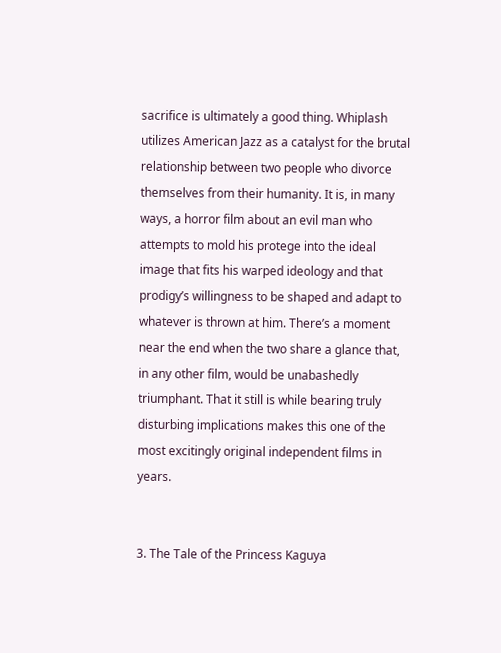sacrifice is ultimately a good thing. Whiplash utilizes American Jazz as a catalyst for the brutal relationship between two people who divorce themselves from their humanity. It is, in many ways, a horror film about an evil man who attempts to mold his protege into the ideal image that fits his warped ideology and that prodigy’s willingness to be shaped and adapt to whatever is thrown at him. There’s a moment near the end when the two share a glance that, in any other film, would be unabashedly triumphant. That it still is while bearing truly disturbing implications makes this one of the most excitingly original independent films in years.


3. The Tale of the Princess Kaguya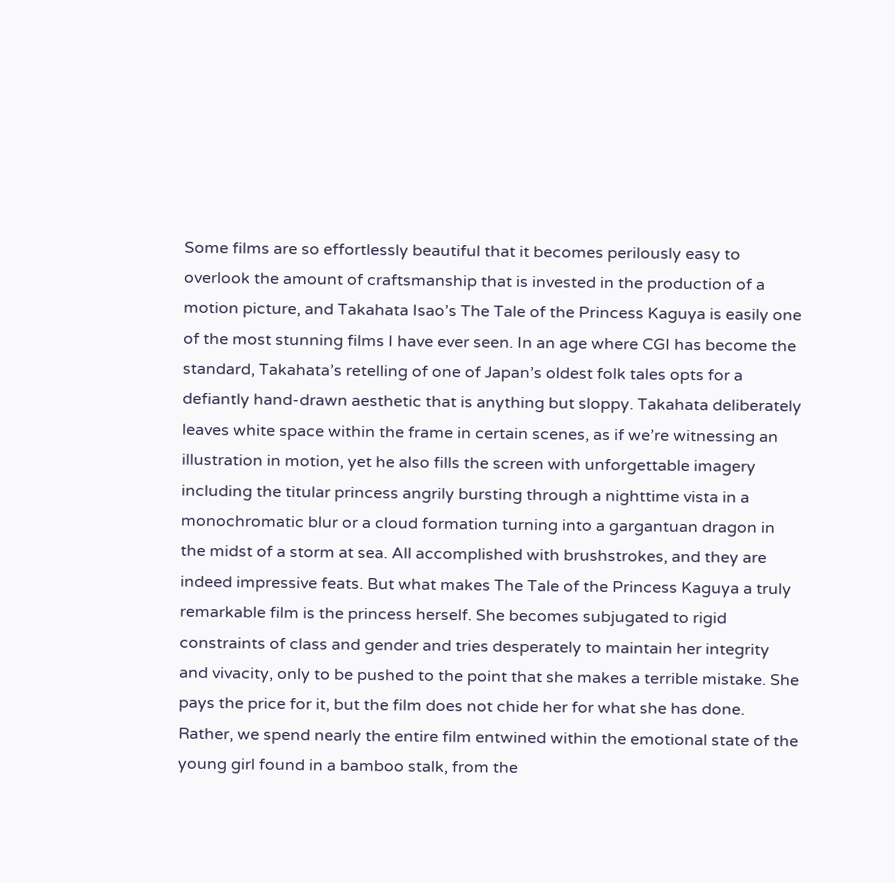Some films are so effortlessly beautiful that it becomes perilously easy to overlook the amount of craftsmanship that is invested in the production of a motion picture, and Takahata Isao’s The Tale of the Princess Kaguya is easily one of the most stunning films I have ever seen. In an age where CGI has become the standard, Takahata’s retelling of one of Japan’s oldest folk tales opts for a defiantly hand-drawn aesthetic that is anything but sloppy. Takahata deliberately leaves white space within the frame in certain scenes, as if we’re witnessing an illustration in motion, yet he also fills the screen with unforgettable imagery including the titular princess angrily bursting through a nighttime vista in a monochromatic blur or a cloud formation turning into a gargantuan dragon in the midst of a storm at sea. All accomplished with brushstrokes, and they are indeed impressive feats. But what makes The Tale of the Princess Kaguya a truly remarkable film is the princess herself. She becomes subjugated to rigid constraints of class and gender and tries desperately to maintain her integrity and vivacity, only to be pushed to the point that she makes a terrible mistake. She pays the price for it, but the film does not chide her for what she has done. Rather, we spend nearly the entire film entwined within the emotional state of the young girl found in a bamboo stalk, from the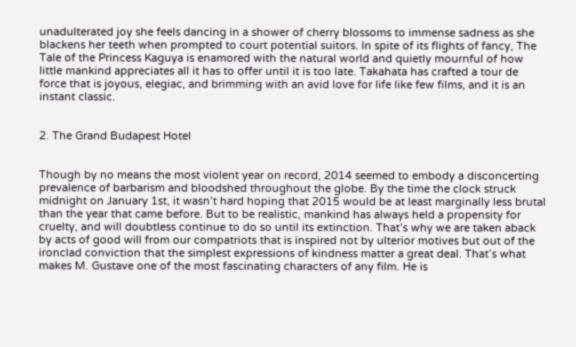unadulterated joy she feels dancing in a shower of cherry blossoms to immense sadness as she blackens her teeth when prompted to court potential suitors. In spite of its flights of fancy, The Tale of the Princess Kaguya is enamored with the natural world and quietly mournful of how little mankind appreciates all it has to offer until it is too late. Takahata has crafted a tour de force that is joyous, elegiac, and brimming with an avid love for life like few films, and it is an instant classic.


2. The Grand Budapest Hotel


Though by no means the most violent year on record, 2014 seemed to embody a disconcerting prevalence of barbarism and bloodshed throughout the globe. By the time the clock struck midnight on January 1st, it wasn’t hard hoping that 2015 would be at least marginally less brutal than the year that came before. But to be realistic, mankind has always held a propensity for cruelty, and will doubtless continue to do so until its extinction. That’s why we are taken aback by acts of good will from our compatriots that is inspired not by ulterior motives but out of the ironclad conviction that the simplest expressions of kindness matter a great deal. That’s what makes M. Gustave one of the most fascinating characters of any film. He is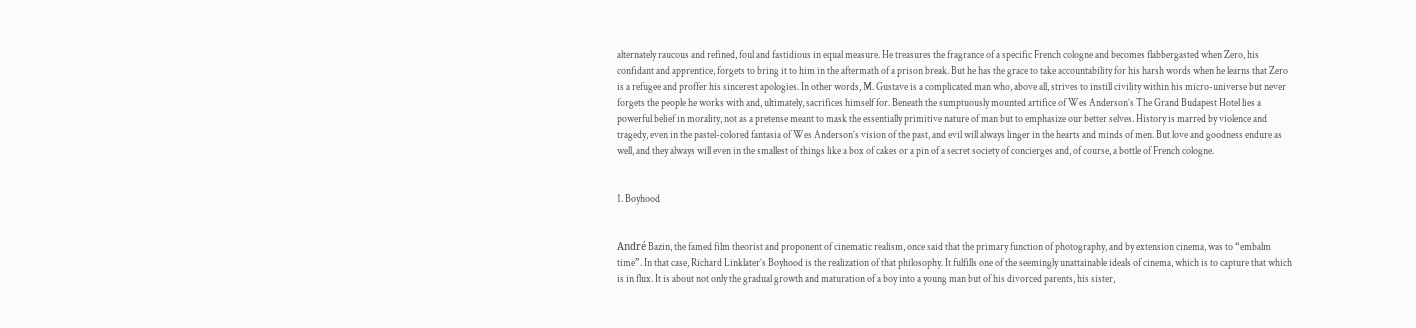alternately raucous and refined, foul and fastidious in equal measure. He treasures the fragrance of a specific French cologne and becomes flabbergasted when Zero, his confidant and apprentice, forgets to bring it to him in the aftermath of a prison break. But he has the grace to take accountability for his harsh words when he learns that Zero is a refugee and proffer his sincerest apologies. In other words, M. Gustave is a complicated man who, above all, strives to instill civility within his micro-universe but never forgets the people he works with and, ultimately, sacrifices himself for. Beneath the sumptuously mounted artifice of Wes Anderson’s The Grand Budapest Hotel lies a powerful belief in morality, not as a pretense meant to mask the essentially primitive nature of man but to emphasize our better selves. History is marred by violence and tragedy, even in the pastel-colored fantasia of Wes Anderson’s vision of the past, and evil will always linger in the hearts and minds of men. But love and goodness endure as well, and they always will even in the smallest of things like a box of cakes or a pin of a secret society of concierges and, of course, a bottle of French cologne.


1. Boyhood


André Bazin, the famed film theorist and proponent of cinematic realism, once said that the primary function of photography, and by extension cinema, was to “embalm time”. In that case, Richard Linklater’s Boyhood is the realization of that philosophy. It fulfills one of the seemingly unattainable ideals of cinema, which is to capture that which is in flux. It is about not only the gradual growth and maturation of a boy into a young man but of his divorced parents, his sister,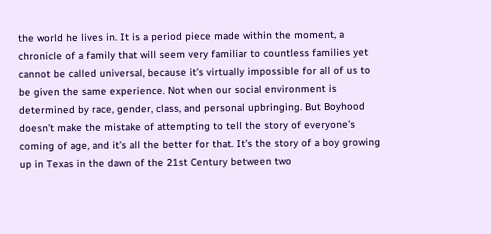the world he lives in. It is a period piece made within the moment, a chronicle of a family that will seem very familiar to countless families yet cannot be called universal, because it’s virtually impossible for all of us to be given the same experience. Not when our social environment is determined by race, gender, class, and personal upbringing. But Boyhood doesn’t make the mistake of attempting to tell the story of everyone’s coming of age, and it’s all the better for that. It’s the story of a boy growing up in Texas in the dawn of the 21st Century between two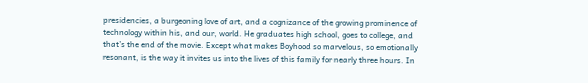presidencies, a burgeoning love of art, and a cognizance of the growing prominence of technology within his, and our, world. He graduates high school, goes to college, and that’s the end of the movie. Except what makes Boyhood so marvelous, so emotionally resonant, is the way it invites us into the lives of this family for nearly three hours. In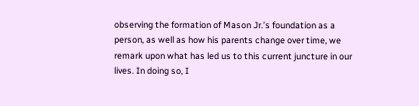observing the formation of Mason Jr.’s foundation as a person, as well as how his parents change over time, we remark upon what has led us to this current juncture in our lives. In doing so, I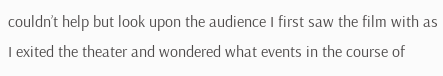couldn’t help but look upon the audience I first saw the film with as I exited the theater and wondered what events in the course of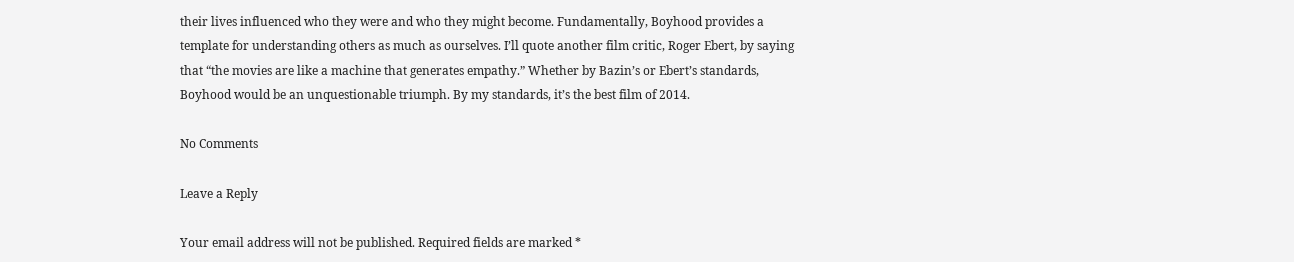their lives influenced who they were and who they might become. Fundamentally, Boyhood provides a template for understanding others as much as ourselves. I’ll quote another film critic, Roger Ebert, by saying that “the movies are like a machine that generates empathy.” Whether by Bazin’s or Ebert’s standards, Boyhood would be an unquestionable triumph. By my standards, it’s the best film of 2014.

No Comments

Leave a Reply

Your email address will not be published. Required fields are marked *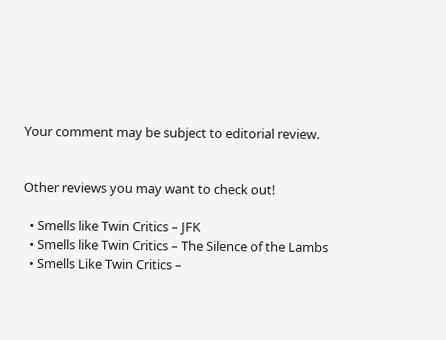Your comment may be subject to editorial review.


Other reviews you may want to check out!

  • Smells like Twin Critics – JFK
  • Smells like Twin Critics – The Silence of the Lambs
  • Smells Like Twin Critics –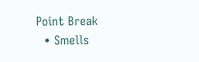Point Break
  • Smells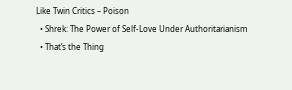Like Twin Critics – Poison
  • Shrek: The Power of Self-Love Under Authoritarianism
  • That’s the Thing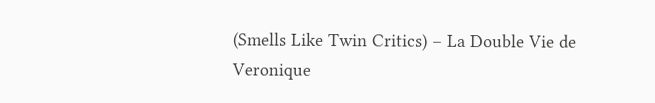(Smells Like Twin Critics) – La Double Vie de Veronique